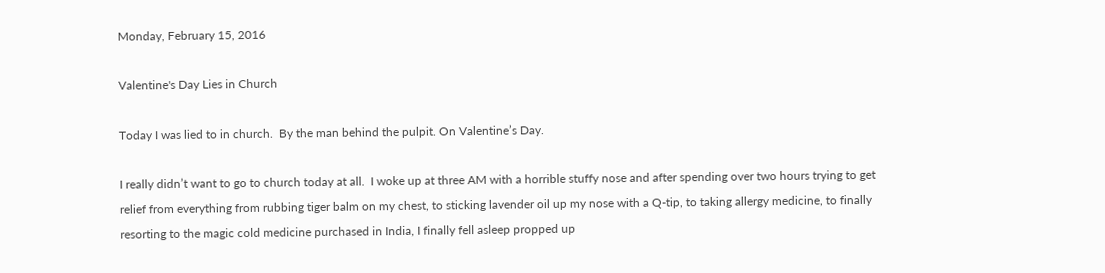Monday, February 15, 2016

Valentine's Day Lies in Church

Today I was lied to in church.  By the man behind the pulpit. On Valentine’s Day.

I really didn’t want to go to church today at all.  I woke up at three AM with a horrible stuffy nose and after spending over two hours trying to get relief from everything from rubbing tiger balm on my chest, to sticking lavender oil up my nose with a Q-tip, to taking allergy medicine, to finally resorting to the magic cold medicine purchased in India, I finally fell asleep propped up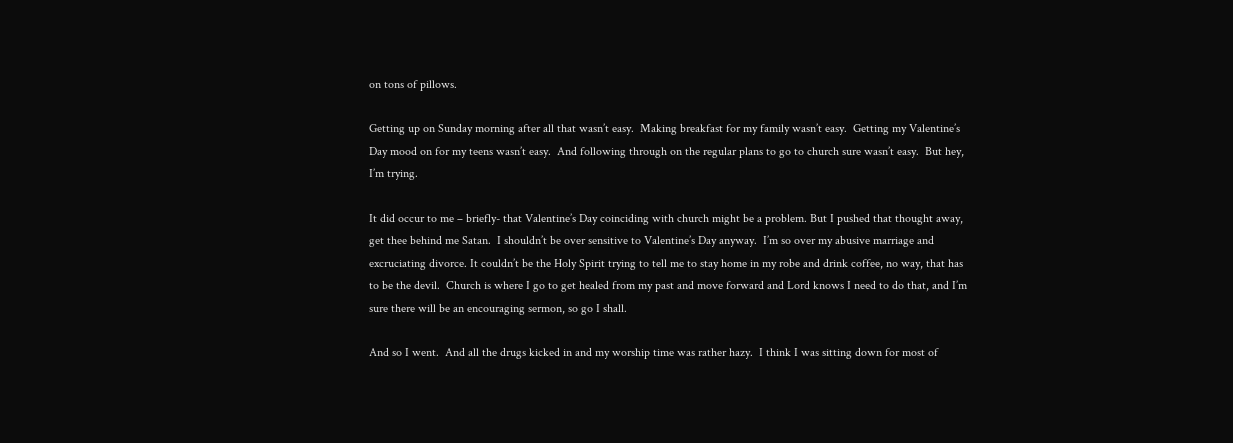on tons of pillows.

Getting up on Sunday morning after all that wasn’t easy.  Making breakfast for my family wasn’t easy.  Getting my Valentine’s Day mood on for my teens wasn’t easy.  And following through on the regular plans to go to church sure wasn’t easy.  But hey, I’m trying.

It did occur to me – briefly- that Valentine’s Day coinciding with church might be a problem. But I pushed that thought away, get thee behind me Satan.  I shouldn’t be over sensitive to Valentine’s Day anyway.  I’m so over my abusive marriage and excruciating divorce. It couldn’t be the Holy Spirit trying to tell me to stay home in my robe and drink coffee, no way, that has to be the devil.  Church is where I go to get healed from my past and move forward and Lord knows I need to do that, and I’m sure there will be an encouraging sermon, so go I shall.

And so I went.  And all the drugs kicked in and my worship time was rather hazy.  I think I was sitting down for most of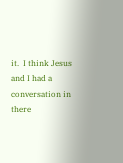it.  I think Jesus and I had a conversation in there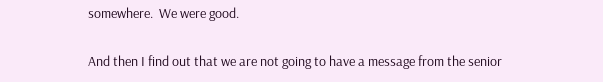somewhere.  We were good.

And then I find out that we are not going to have a message from the senior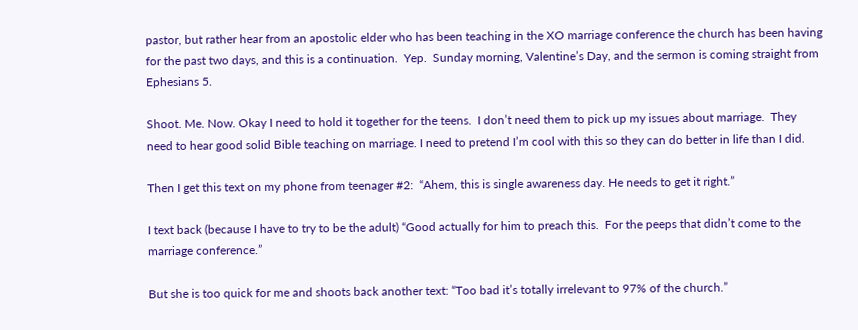pastor, but rather hear from an apostolic elder who has been teaching in the XO marriage conference the church has been having for the past two days, and this is a continuation.  Yep.  Sunday morning, Valentine’s Day, and the sermon is coming straight from Ephesians 5.

Shoot. Me. Now. Okay I need to hold it together for the teens.  I don’t need them to pick up my issues about marriage.  They need to hear good solid Bible teaching on marriage. I need to pretend I’m cool with this so they can do better in life than I did.

Then I get this text on my phone from teenager #2:  “Ahem, this is single awareness day. He needs to get it right.”

I text back (because I have to try to be the adult) “Good actually for him to preach this.  For the peeps that didn’t come to the marriage conference.”

But she is too quick for me and shoots back another text: “Too bad it’s totally irrelevant to 97% of the church.”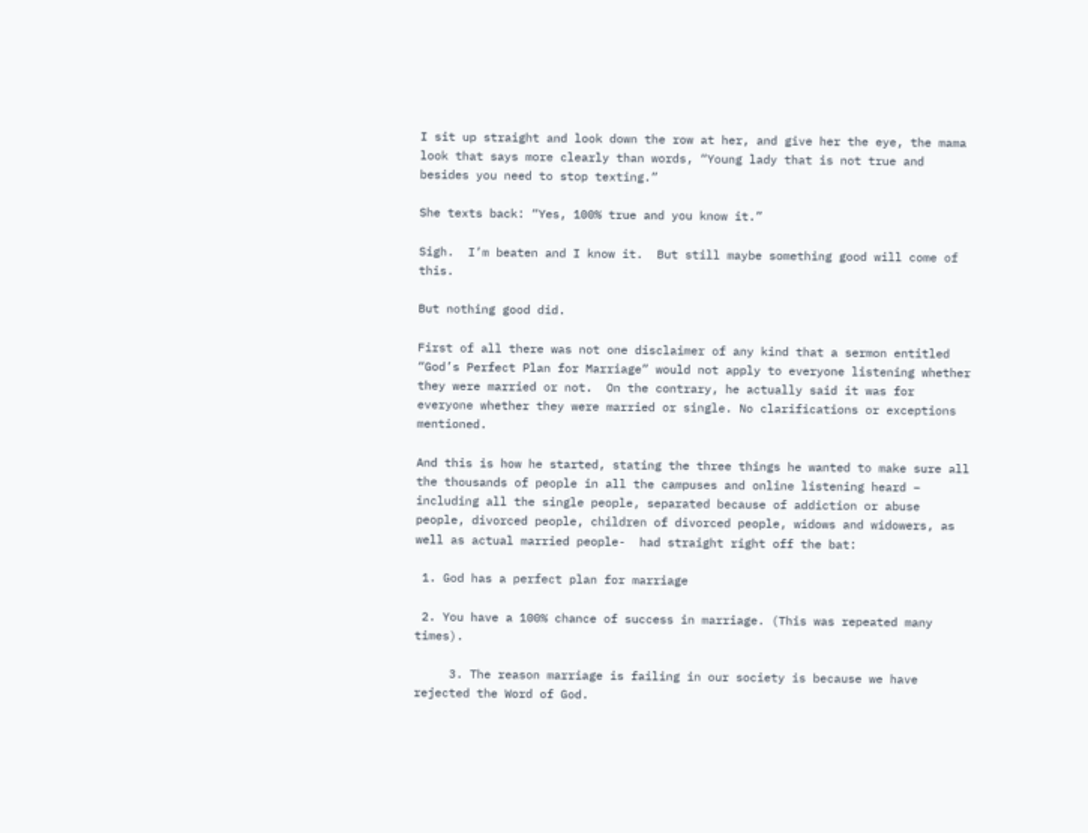I sit up straight and look down the row at her, and give her the eye, the mama look that says more clearly than words, “Young lady that is not true and besides you need to stop texting.”

She texts back: “Yes, 100% true and you know it.”

Sigh.  I’m beaten and I know it.  But still maybe something good will come of this.

But nothing good did.

First of all there was not one disclaimer of any kind that a sermon entitled “God’s Perfect Plan for Marriage” would not apply to everyone listening whether they were married or not.  On the contrary, he actually said it was for everyone whether they were married or single. No clarifications or exceptions mentioned.

And this is how he started, stating the three things he wanted to make sure all the thousands of people in all the campuses and online listening heard – including all the single people, separated because of addiction or abuse people, divorced people, children of divorced people, widows and widowers, as well as actual married people-  had straight right off the bat:

 1. God has a perfect plan for marriage

 2. You have a 100% chance of success in marriage. (This was repeated many times).

     3. The reason marriage is failing in our society is because we have rejected the Word of God.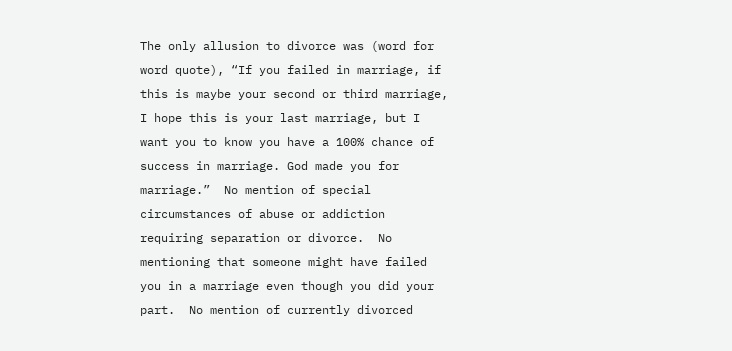The only allusion to divorce was (word for word quote), “If you failed in marriage, if this is maybe your second or third marriage, I hope this is your last marriage, but I want you to know you have a 100% chance of success in marriage. God made you for marriage.”  No mention of special circumstances of abuse or addiction requiring separation or divorce.  No mentioning that someone might have failed you in a marriage even though you did your part.  No mention of currently divorced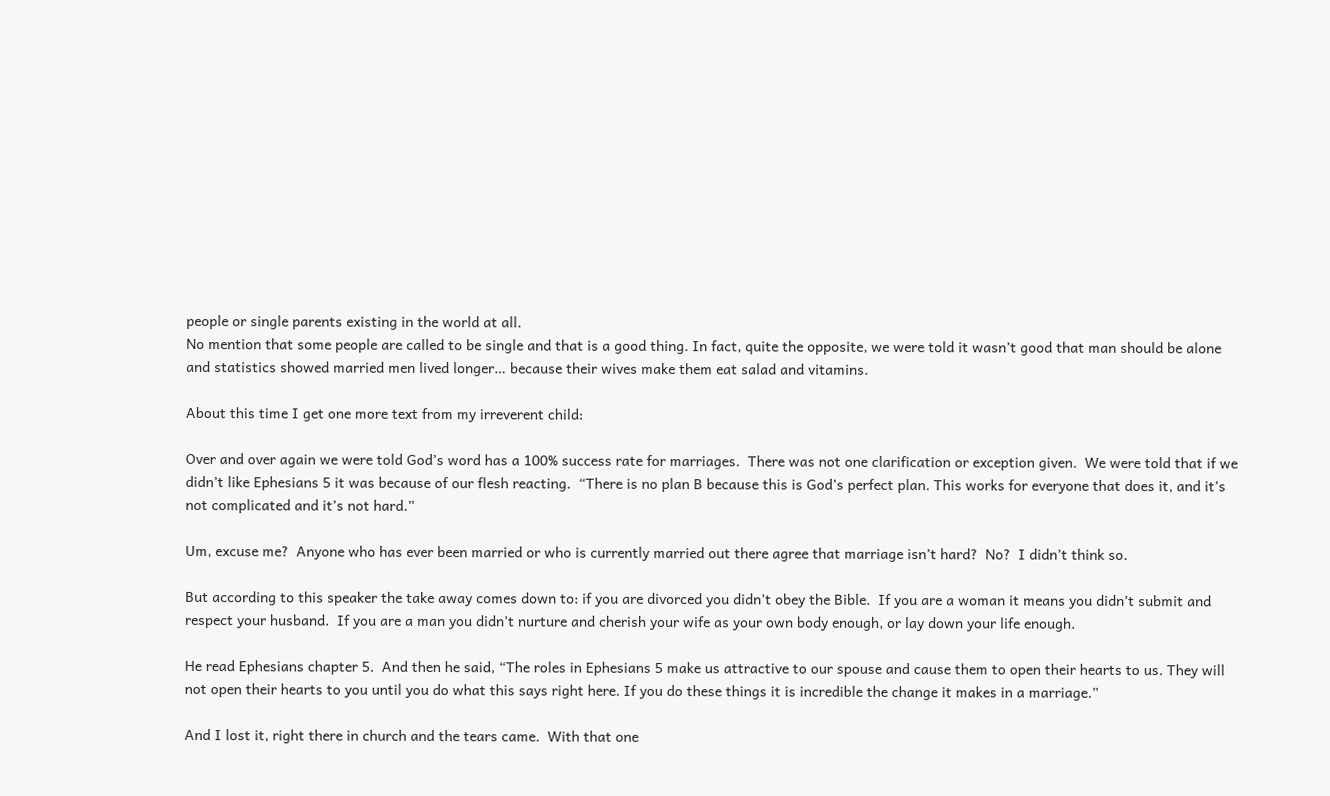people or single parents existing in the world at all.
No mention that some people are called to be single and that is a good thing. In fact, quite the opposite, we were told it wasn’t good that man should be alone and statistics showed married men lived longer… because their wives make them eat salad and vitamins.

About this time I get one more text from my irreverent child:

Over and over again we were told God’s word has a 100% success rate for marriages.  There was not one clarification or exception given.  We were told that if we didn’t like Ephesians 5 it was because of our flesh reacting.  “There is no plan B because this is God’s perfect plan. This works for everyone that does it, and it’s not complicated and it’s not hard.”

Um, excuse me?  Anyone who has ever been married or who is currently married out there agree that marriage isn’t hard?  No?  I didn’t think so.

But according to this speaker the take away comes down to: if you are divorced you didn’t obey the Bible.  If you are a woman it means you didn’t submit and respect your husband.  If you are a man you didn’t nurture and cherish your wife as your own body enough, or lay down your life enough.

He read Ephesians chapter 5.  And then he said, “The roles in Ephesians 5 make us attractive to our spouse and cause them to open their hearts to us. They will not open their hearts to you until you do what this says right here. If you do these things it is incredible the change it makes in a marriage.”

And I lost it, right there in church and the tears came.  With that one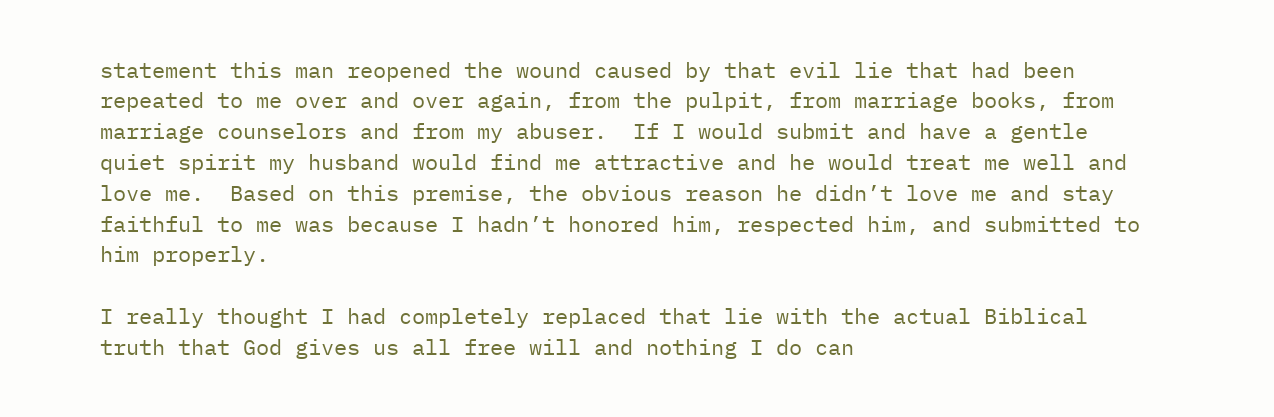statement this man reopened the wound caused by that evil lie that had been repeated to me over and over again, from the pulpit, from marriage books, from marriage counselors and from my abuser.  If I would submit and have a gentle quiet spirit my husband would find me attractive and he would treat me well and love me.  Based on this premise, the obvious reason he didn’t love me and stay faithful to me was because I hadn’t honored him, respected him, and submitted to him properly.

I really thought I had completely replaced that lie with the actual Biblical truth that God gives us all free will and nothing I do can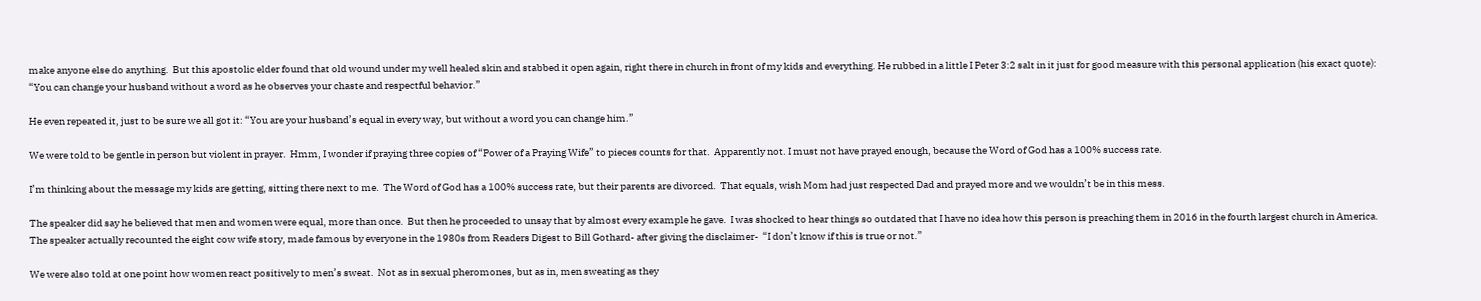make anyone else do anything.  But this apostolic elder found that old wound under my well healed skin and stabbed it open again, right there in church in front of my kids and everything. He rubbed in a little I Peter 3:2 salt in it just for good measure with this personal application (his exact quote): “You can change your husband without a word as he observes your chaste and respectful behavior.”

He even repeated it, just to be sure we all got it: “You are your husband’s equal in every way, but without a word you can change him.”

We were told to be gentle in person but violent in prayer.  Hmm, I wonder if praying three copies of “Power of a Praying Wife” to pieces counts for that.  Apparently not. I must not have prayed enough, because the Word of God has a 100% success rate.

I’m thinking about the message my kids are getting, sitting there next to me.  The Word of God has a 100% success rate, but their parents are divorced.  That equals, wish Mom had just respected Dad and prayed more and we wouldn’t be in this mess.

The speaker did say he believed that men and women were equal, more than once.  But then he proceeded to unsay that by almost every example he gave.  I was shocked to hear things so outdated that I have no idea how this person is preaching them in 2016 in the fourth largest church in America.  The speaker actually recounted the eight cow wife story, made famous by everyone in the 1980s from Readers Digest to Bill Gothard- after giving the disclaimer-  “I don’t know if this is true or not.”

We were also told at one point how women react positively to men’s sweat.  Not as in sexual pheromones, but as in, men sweating as they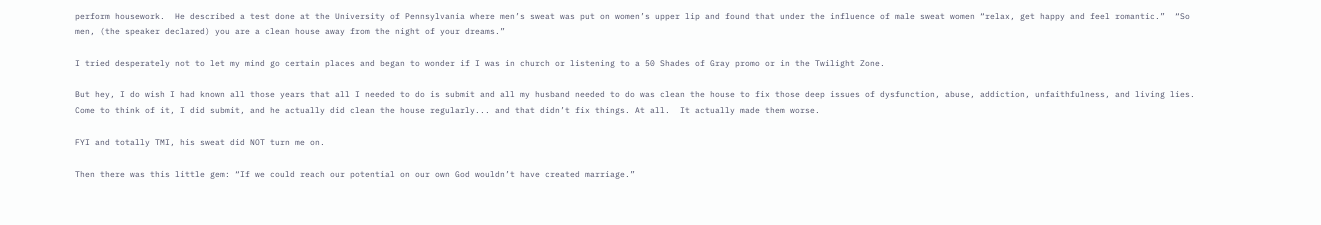perform housework.  He described a test done at the University of Pennsylvania where men’s sweat was put on women’s upper lip and found that under the influence of male sweat women “relax, get happy and feel romantic.”  “So men, (the speaker declared) you are a clean house away from the night of your dreams.”

I tried desperately not to let my mind go certain places and began to wonder if I was in church or listening to a 50 Shades of Gray promo or in the Twilight Zone.

But hey, I do wish I had known all those years that all I needed to do is submit and all my husband needed to do was clean the house to fix those deep issues of dysfunction, abuse, addiction, unfaithfulness, and living lies. Come to think of it, I did submit, and he actually did clean the house regularly... and that didn’t fix things. At all.  It actually made them worse.

FYI and totally TMI, his sweat did NOT turn me on.

Then there was this little gem: “If we could reach our potential on our own God wouldn’t have created marriage.”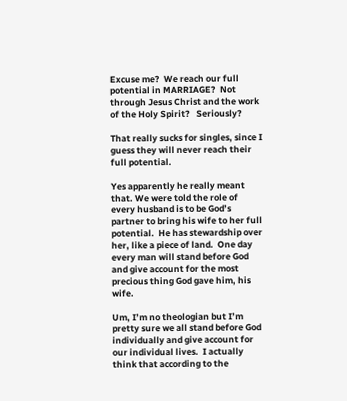Excuse me?  We reach our full potential in MARRIAGE?  Not through Jesus Christ and the work of the Holy Spirit?   Seriously?

That really sucks for singles, since I guess they will never reach their full potential.

Yes apparently he really meant that. We were told the role of every husband is to be God’s partner to bring his wife to her full potential.  He has stewardship over her, like a piece of land.  One day every man will stand before God and give account for the most precious thing God gave him, his wife.

Um, I’m no theologian but I’m pretty sure we all stand before God individually and give account for our individual lives.  I actually think that according to the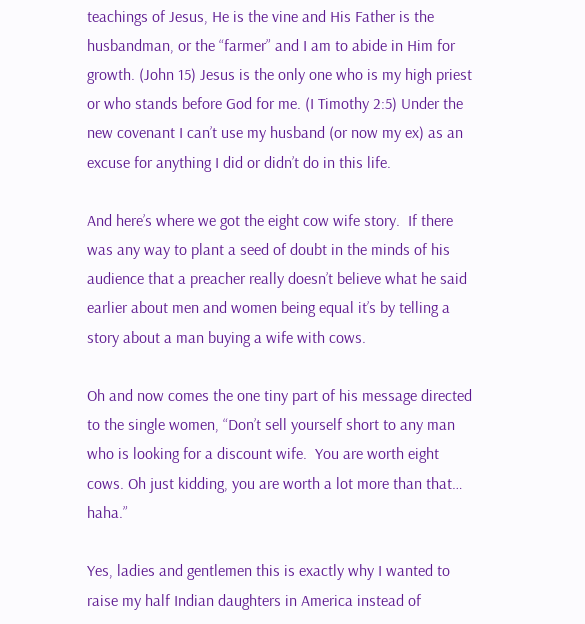teachings of Jesus, He is the vine and His Father is the husbandman, or the “farmer” and I am to abide in Him for growth. (John 15) Jesus is the only one who is my high priest or who stands before God for me. (I Timothy 2:5) Under the new covenant I can’t use my husband (or now my ex) as an excuse for anything I did or didn’t do in this life.

And here’s where we got the eight cow wife story.  If there was any way to plant a seed of doubt in the minds of his audience that a preacher really doesn’t believe what he said earlier about men and women being equal it’s by telling a story about a man buying a wife with cows.

Oh and now comes the one tiny part of his message directed to the single women, “Don’t sell yourself short to any man who is looking for a discount wife.  You are worth eight cows. Oh just kidding, you are worth a lot more than that… haha.”

Yes, ladies and gentlemen this is exactly why I wanted to raise my half Indian daughters in America instead of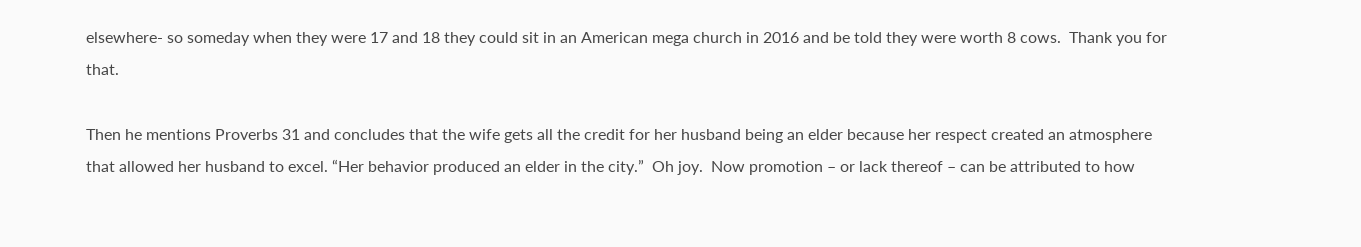elsewhere- so someday when they were 17 and 18 they could sit in an American mega church in 2016 and be told they were worth 8 cows.  Thank you for that.

Then he mentions Proverbs 31 and concludes that the wife gets all the credit for her husband being an elder because her respect created an atmosphere that allowed her husband to excel. “Her behavior produced an elder in the city.”  Oh joy.  Now promotion – or lack thereof – can be attributed to how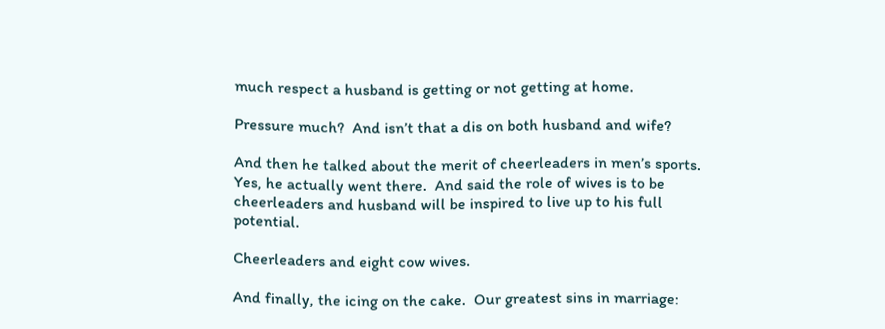much respect a husband is getting or not getting at home.

Pressure much?  And isn’t that a dis on both husband and wife?

And then he talked about the merit of cheerleaders in men’s sports.  Yes, he actually went there.  And said the role of wives is to be cheerleaders and husband will be inspired to live up to his full potential.

Cheerleaders and eight cow wives.

And finally, the icing on the cake.  Our greatest sins in marriage: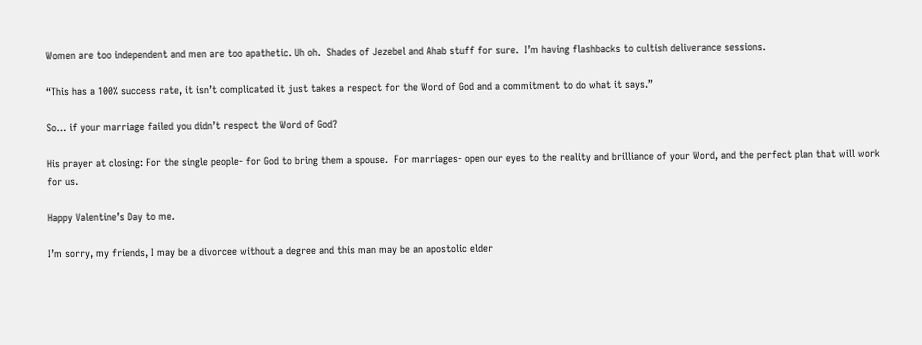Women are too independent and men are too apathetic. Uh oh.  Shades of Jezebel and Ahab stuff for sure.  I’m having flashbacks to cultish deliverance sessions.

“This has a 100% success rate, it isn’t complicated it just takes a respect for the Word of God and a commitment to do what it says.”

So… if your marriage failed you didn’t respect the Word of God?

His prayer at closing: For the single people- for God to bring them a spouse.  For marriages- open our eyes to the reality and brilliance of your Word, and the perfect plan that will work for us.

Happy Valentine’s Day to me.

I’m sorry, my friends, I may be a divorcee without a degree and this man may be an apostolic elder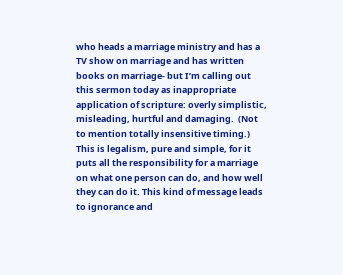who heads a marriage ministry and has a TV show on marriage and has written books on marriage- but I’m calling out this sermon today as inappropriate application of scripture: overly simplistic, misleading, hurtful and damaging.  (Not to mention totally insensitive timing.) This is legalism, pure and simple, for it puts all the responsibility for a marriage on what one person can do, and how well they can do it. This kind of message leads to ignorance and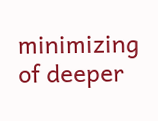minimizing of deeper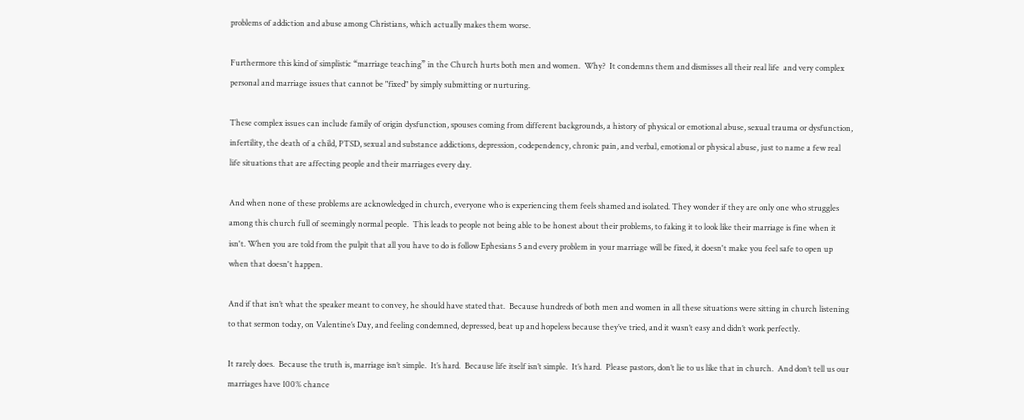problems of addiction and abuse among Christians, which actually makes them worse.

Furthermore this kind of simplistic “marriage teaching” in the Church hurts both men and women.  Why?  It condemns them and dismisses all their real life  and very complex personal and marriage issues that cannot be "fixed" by simply submitting or nurturing.

These complex issues can include family of origin dysfunction, spouses coming from different backgrounds, a history of physical or emotional abuse, sexual trauma or dysfunction, infertility, the death of a child, PTSD, sexual and substance addictions, depression, codependency, chronic pain, and verbal, emotional or physical abuse, just to name a few real life situations that are affecting people and their marriages every day.

And when none of these problems are acknowledged in church, everyone who is experiencing them feels shamed and isolated. They wonder if they are only one who struggles among this church full of seemingly normal people.  This leads to people not being able to be honest about their problems, to faking it to look like their marriage is fine when it isn't. When you are told from the pulpit that all you have to do is follow Ephesians 5 and every problem in your marriage will be fixed, it doesn't make you feel safe to open up when that doesn't happen.

And if that isn’t what the speaker meant to convey, he should have stated that.  Because hundreds of both men and women in all these situations were sitting in church listening to that sermon today, on Valentine’s Day, and feeling condemned, depressed, beat up and hopeless because they’ve tried, and it wasn’t easy and didn’t work perfectly.

It rarely does.  Because the truth is, marriage isn’t simple.  It’s hard.  Because life itself isn’t simple.  It’s hard.  Please pastors, don’t lie to us like that in church.  And don’t tell us our marriages have 100% chance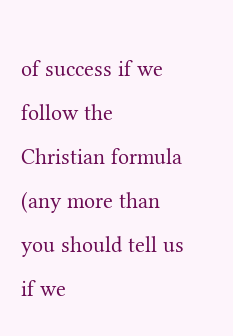of success if we follow the Christian formula (any more than you should tell us if we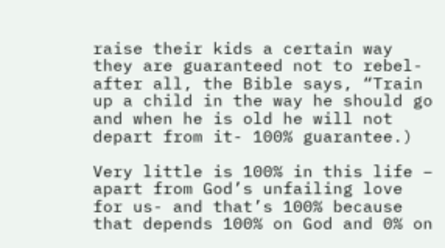raise their kids a certain way they are guaranteed not to rebel- after all, the Bible says, “Train up a child in the way he should go and when he is old he will not depart from it- 100% guarantee.)

Very little is 100% in this life – apart from God’s unfailing love for us- and that’s 100% because that depends 100% on God and 0% on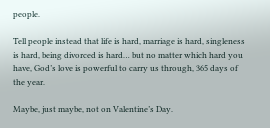people.

Tell people instead that life is hard, marriage is hard, singleness is hard, being divorced is hard… but no matter which hard you have, God’s love is powerful to carry us through, 365 days of the year.

Maybe, just maybe, not on Valentine’s Day.